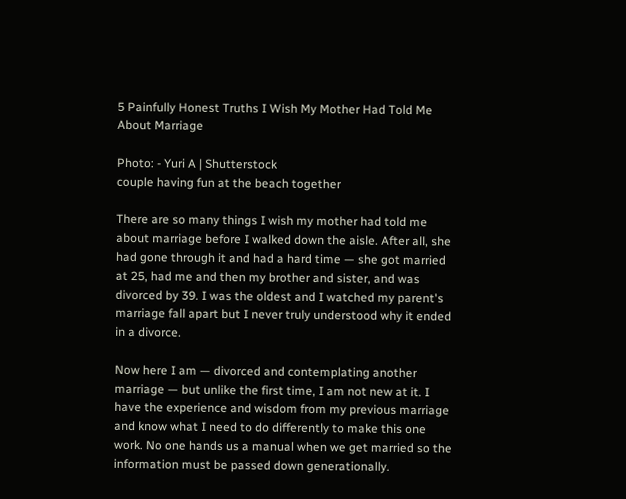5 Painfully Honest Truths I Wish My Mother Had Told Me About Marriage

Photo: - Yuri A | Shutterstock
couple having fun at the beach together

There are so many things I wish my mother had told me about marriage before I walked down the aisle. After all, she had gone through it and had a hard time — she got married at 25, had me and then my brother and sister, and was divorced by 39. I was the oldest and I watched my parent's marriage fall apart but I never truly understood why it ended in a divorce.

Now here I am — divorced and contemplating another marriage — but unlike the first time, I am not new at it. I have the experience and wisdom from my previous marriage and know what I need to do differently to make this one work. No one hands us a manual when we get married so the information must be passed down generationally.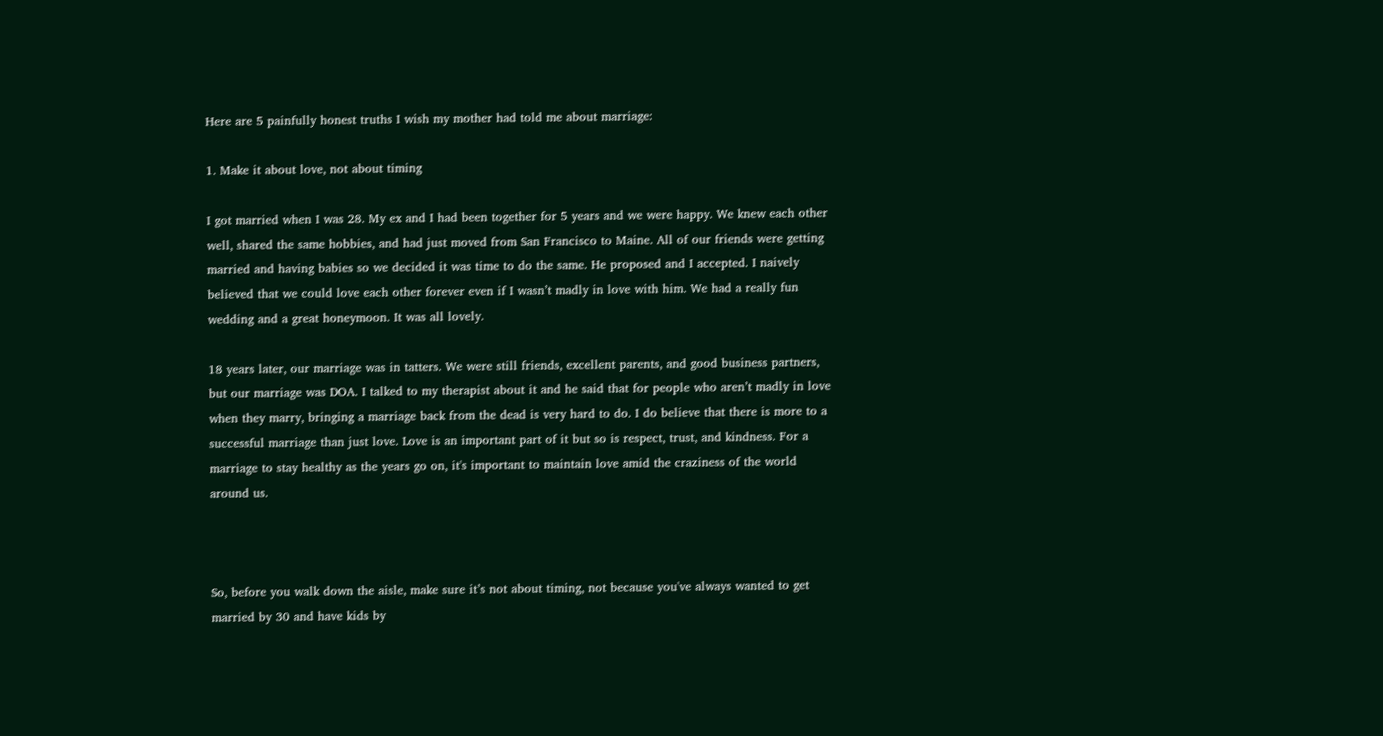Here are 5 painfully honest truths I wish my mother had told me about marriage:

1. Make it about love, not about timing

I got married when I was 28. My ex and I had been together for 5 years and we were happy. We knew each other well, shared the same hobbies, and had just moved from San Francisco to Maine. All of our friends were getting married and having babies so we decided it was time to do the same. He proposed and I accepted. I naively believed that we could love each other forever even if I wasn’t madly in love with him. We had a really fun wedding and a great honeymoon. It was all lovely.

18 years later, our marriage was in tatters. We were still friends, excellent parents, and good business partners, but our marriage was DOA. I talked to my therapist about it and he said that for people who aren’t madly in love when they marry, bringing a marriage back from the dead is very hard to do. I do believe that there is more to a successful marriage than just love. Love is an important part of it but so is respect, trust, and kindness. For a marriage to stay healthy as the years go on, it's important to maintain love amid the craziness of the world around us.



So, before you walk down the aisle, make sure it’s not about timing, not because you've always wanted to get married by 30 and have kids by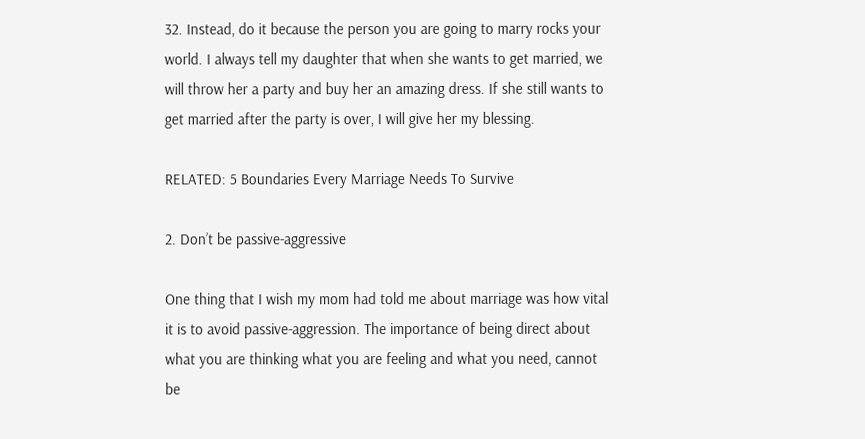32. Instead, do it because the person you are going to marry rocks your world. I always tell my daughter that when she wants to get married, we will throw her a party and buy her an amazing dress. If she still wants to get married after the party is over, I will give her my blessing.

RELATED: 5 Boundaries Every Marriage Needs To Survive

2. Don’t be passive-aggressive

One thing that I wish my mom had told me about marriage was how vital it is to avoid passive-aggression. The importance of being direct about what you are thinking what you are feeling and what you need, cannot be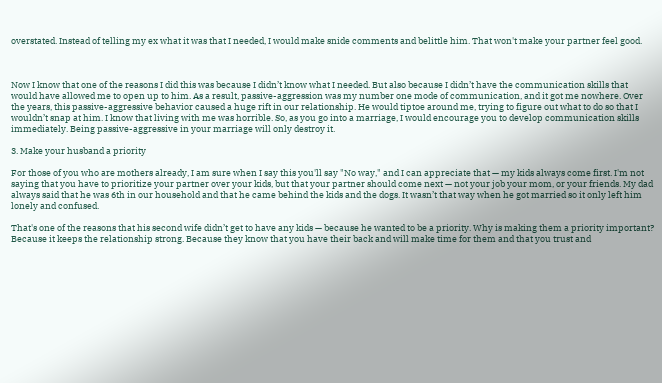overstated. Instead of telling my ex what it was that I needed, I would make snide comments and belittle him. That won't make your partner feel good.



Now I know that one of the reasons I did this was because I didn’t know what I needed. But also because I didn’t have the communication skills that would have allowed me to open up to him. As a result, passive-aggression was my number one mode of communication, and it got me nowhere. Over the years, this passive-aggressive behavior caused a huge rift in our relationship. He would tiptoe around me, trying to figure out what to do so that I wouldn’t snap at him. I know that living with me was horrible. So, as you go into a marriage, I would encourage you to develop communication skills immediately. Being passive-aggressive in your marriage will only destroy it.

3. Make your husband a priority

For those of you who are mothers already, I am sure when I say this you'll say "No way," and I can appreciate that — my kids always come first. I'm not saying that you have to prioritize your partner over your kids, but that your partner should come next — not your job your mom, or your friends. My dad always said that he was 6th in our household and that he came behind the kids and the dogs. It wasn’t that way when he got married so it only left him lonely and confused.

That's one of the reasons that his second wife didn’t get to have any kids — because he wanted to be a priority. Why is making them a priority important? Because it keeps the relationship strong. Because they know that you have their back and will make time for them and that you trust and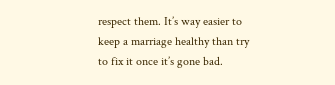respect them. It’s way easier to keep a marriage healthy than try to fix it once it’s gone bad.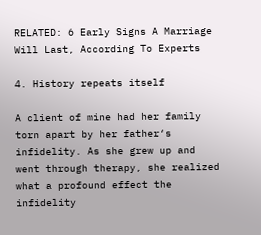RELATED: 6 Early Signs A Marriage Will Last, According To Experts

4. History repeats itself

A client of mine had her family torn apart by her father‘s infidelity. As she grew up and went through therapy, she realized what a profound effect the infidelity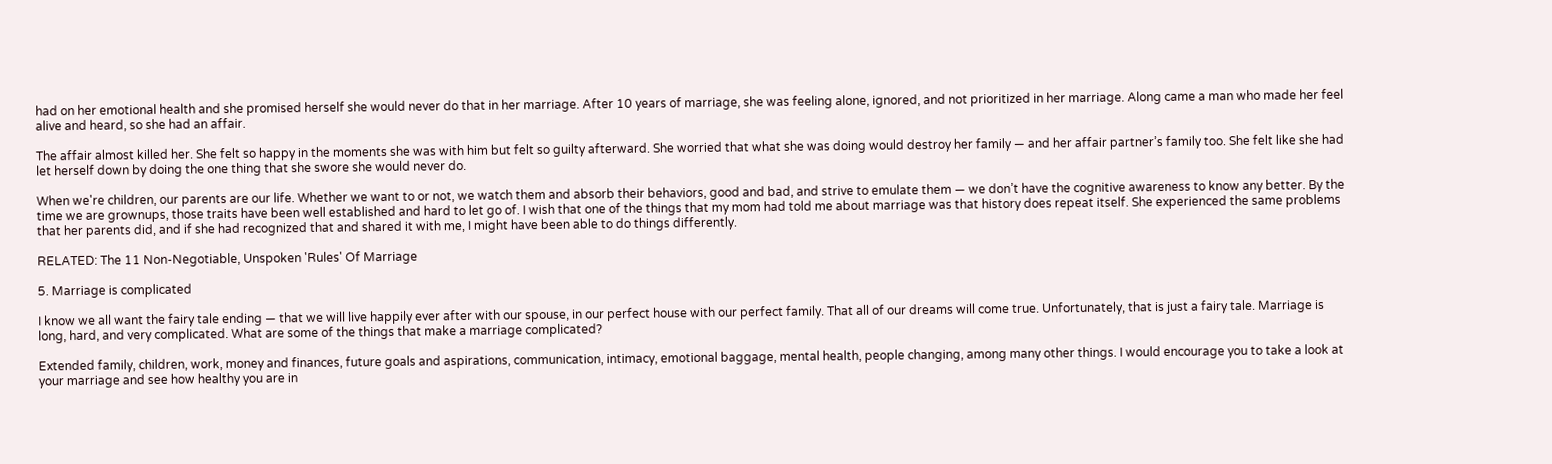had on her emotional health and she promised herself she would never do that in her marriage. After 10 years of marriage, she was feeling alone, ignored, and not prioritized in her marriage. Along came a man who made her feel alive and heard, so she had an affair.

The affair almost killed her. She felt so happy in the moments she was with him but felt so guilty afterward. She worried that what she was doing would destroy her family — and her affair partner’s family too. She felt like she had let herself down by doing the one thing that she swore she would never do.

When we're children, our parents are our life. Whether we want to or not, we watch them and absorb their behaviors, good and bad, and strive to emulate them — we don’t have the cognitive awareness to know any better. By the time we are grownups, those traits have been well established and hard to let go of. I wish that one of the things that my mom had told me about marriage was that history does repeat itself. She experienced the same problems that her parents did, and if she had recognized that and shared it with me, I might have been able to do things differently.

RELATED: The 11 Non-Negotiable, Unspoken 'Rules' Of Marriage

5. Marriage is complicated

I know we all want the fairy tale ending — that we will live happily ever after with our spouse, in our perfect house with our perfect family. That all of our dreams will come true. Unfortunately, that is just a fairy tale. Marriage is long, hard, and very complicated. What are some of the things that make a marriage complicated?

Extended family, children, work, money and finances, future goals and aspirations, communication, intimacy, emotional baggage, mental health, people changing, among many other things. I would encourage you to take a look at your marriage and see how healthy you are in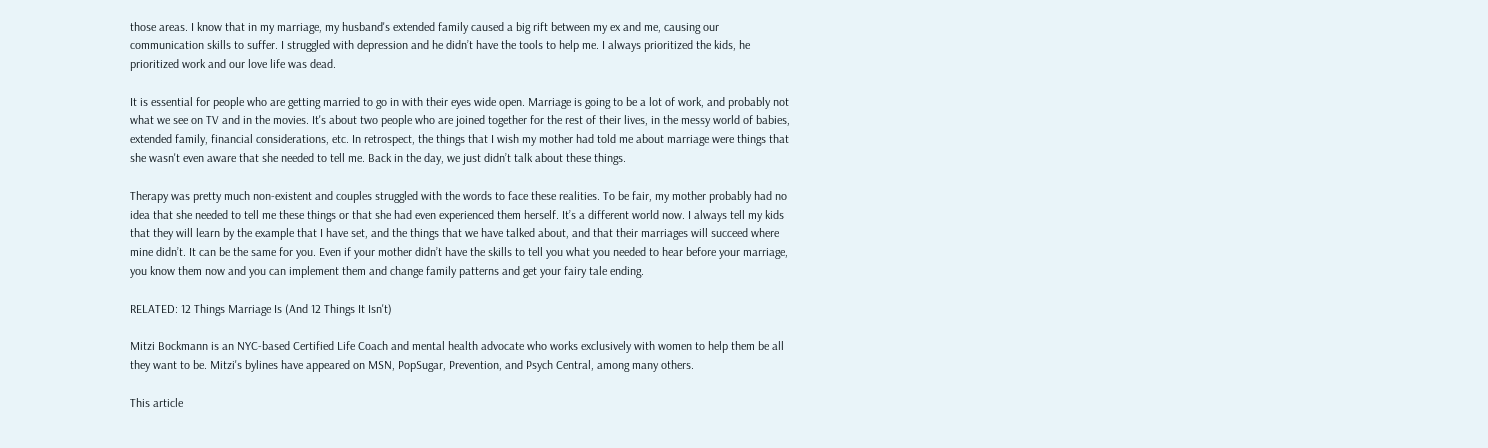those areas. I know that in my marriage, my husband's extended family caused a big rift between my ex and me, causing our communication skills to suffer. I struggled with depression and he didn’t have the tools to help me. I always prioritized the kids, he prioritized work and our love life was dead.

It is essential for people who are getting married to go in with their eyes wide open. Marriage is going to be a lot of work, and probably not what we see on TV and in the movies. It's about two people who are joined together for the rest of their lives, in the messy world of babies, extended family, financial considerations, etc. In retrospect, the things that I wish my mother had told me about marriage were things that she wasn't even aware that she needed to tell me. Back in the day, we just didn’t talk about these things.

Therapy was pretty much non-existent and couples struggled with the words to face these realities. To be fair, my mother probably had no idea that she needed to tell me these things or that she had even experienced them herself. It’s a different world now. I always tell my kids that they will learn by the example that I have set, and the things that we have talked about, and that their marriages will succeed where mine didn’t. It can be the same for you. Even if your mother didn’t have the skills to tell you what you needed to hear before your marriage, you know them now and you can implement them and change family patterns and get your fairy tale ending.

RELATED: 12 Things Marriage Is (And 12 Things It Isn't)

Mitzi Bockmann is an NYC-based Certified Life Coach and mental health advocate who works exclusively with women to help them be all they want to be. Mitzi's bylines have appeared on MSN, PopSugar, Prevention, and Psych Central, among many others.

This article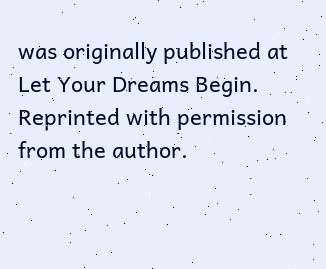was originally published at Let Your Dreams Begin. Reprinted with permission from the author.